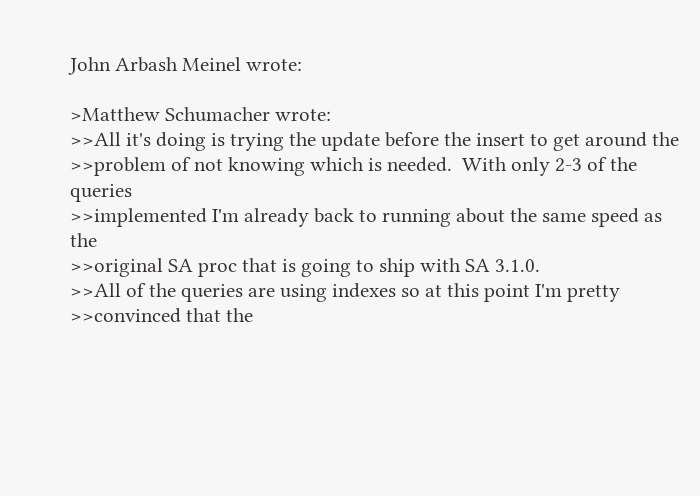John Arbash Meinel wrote:

>Matthew Schumacher wrote:
>>All it's doing is trying the update before the insert to get around the
>>problem of not knowing which is needed.  With only 2-3 of the queries
>>implemented I'm already back to running about the same speed as the
>>original SA proc that is going to ship with SA 3.1.0.
>>All of the queries are using indexes so at this point I'm pretty
>>convinced that the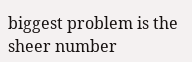biggest problem is the sheer number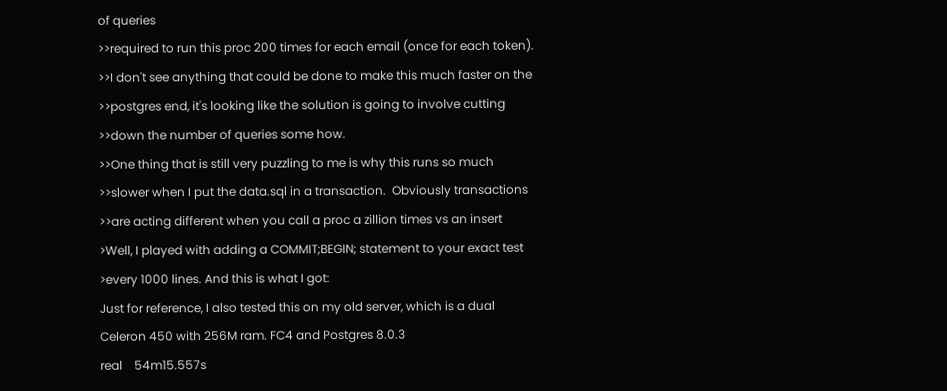of queries
>>required to run this proc 200 times for each email (once for each token).
>>I don't see anything that could be done to make this much faster on the
>>postgres end, it's looking like the solution is going to involve cutting
>>down the number of queries some how.
>>One thing that is still very puzzling to me is why this runs so much
>>slower when I put the data.sql in a transaction.  Obviously transactions
>>are acting different when you call a proc a zillion times vs an insert
>Well, I played with adding a COMMIT;BEGIN; statement to your exact test
>every 1000 lines. And this is what I got:
Just for reference, I also tested this on my old server, which is a dual
Celeron 450 with 256M ram. FC4 and Postgres 8.0.3
real    54m15.557s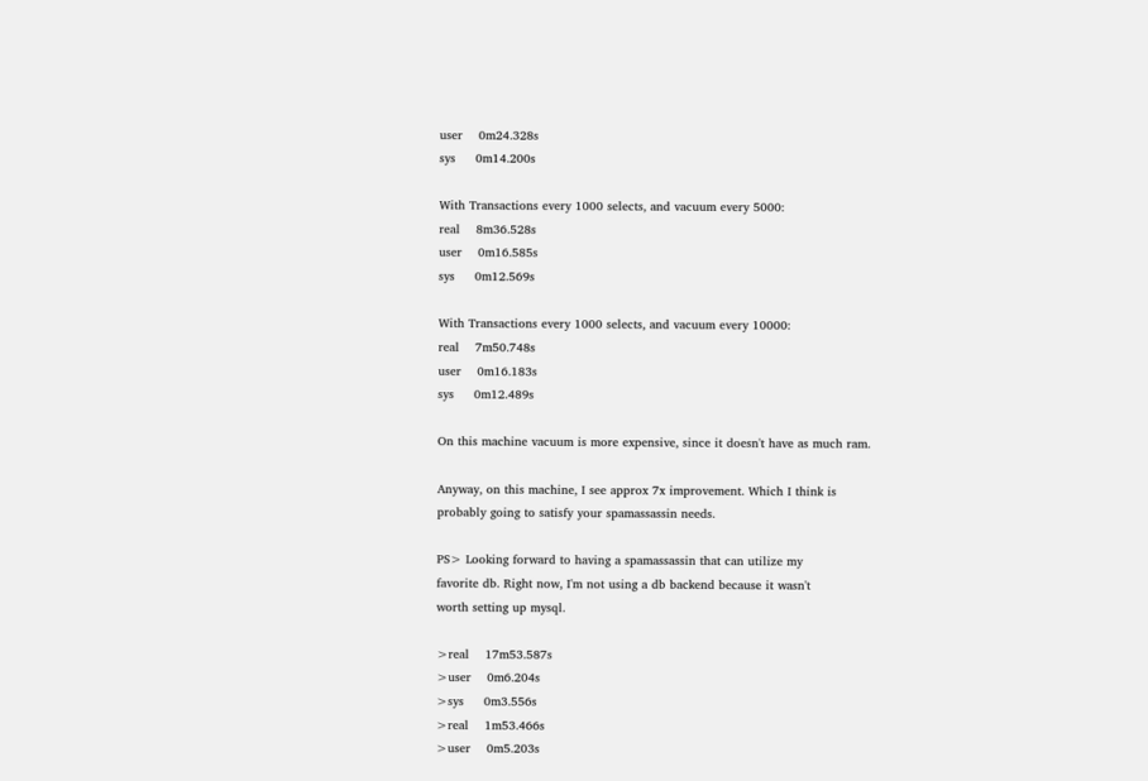user    0m24.328s
sys     0m14.200s

With Transactions every 1000 selects, and vacuum every 5000:
real    8m36.528s
user    0m16.585s
sys     0m12.569s

With Transactions every 1000 selects, and vacuum every 10000:
real    7m50.748s
user    0m16.183s
sys     0m12.489s

On this machine vacuum is more expensive, since it doesn't have as much ram.

Anyway, on this machine, I see approx 7x improvement. Which I think is
probably going to satisfy your spamassassin needs.

PS> Looking forward to having a spamassassin that can utilize my
favorite db. Right now, I'm not using a db backend because it wasn't
worth setting up mysql.

>real    17m53.587s
>user    0m6.204s
>sys     0m3.556s
>real    1m53.466s
>user    0m5.203s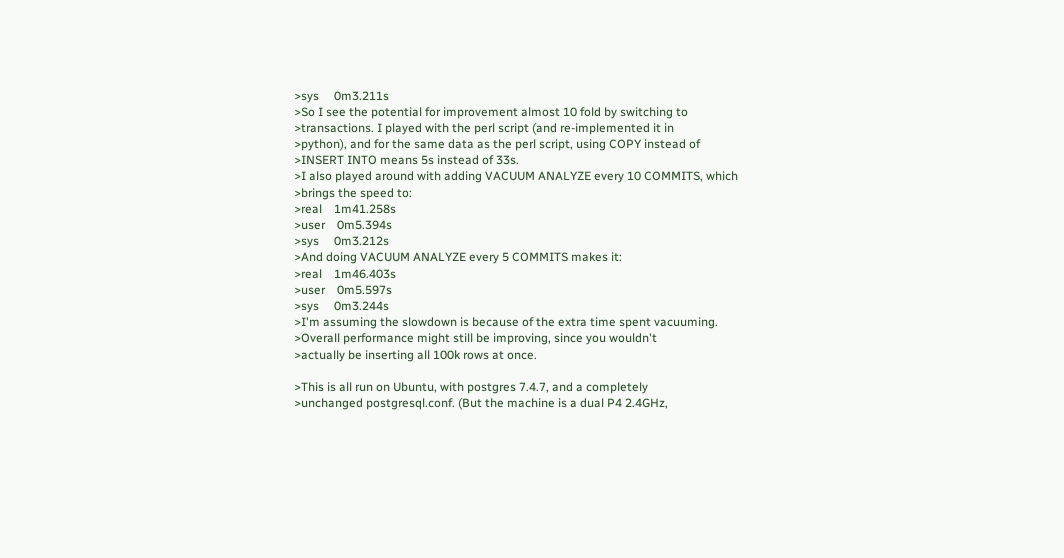>sys     0m3.211s
>So I see the potential for improvement almost 10 fold by switching to
>transactions. I played with the perl script (and re-implemented it in
>python), and for the same data as the perl script, using COPY instead of
>INSERT INTO means 5s instead of 33s.
>I also played around with adding VACUUM ANALYZE every 10 COMMITS, which
>brings the speed to:
>real    1m41.258s
>user    0m5.394s
>sys     0m3.212s
>And doing VACUUM ANALYZE every 5 COMMITS makes it:
>real    1m46.403s
>user    0m5.597s
>sys     0m3.244s
>I'm assuming the slowdown is because of the extra time spent vacuuming.
>Overall performance might still be improving, since you wouldn't
>actually be inserting all 100k rows at once.

>This is all run on Ubuntu, with postgres 7.4.7, and a completely
>unchanged postgresql.conf. (But the machine is a dual P4 2.4GHz,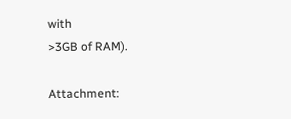with
>3GB of RAM).

Attachment: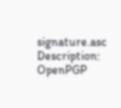signature.asc
Description: OpenPGP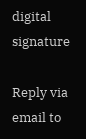digital signature

Reply via email to